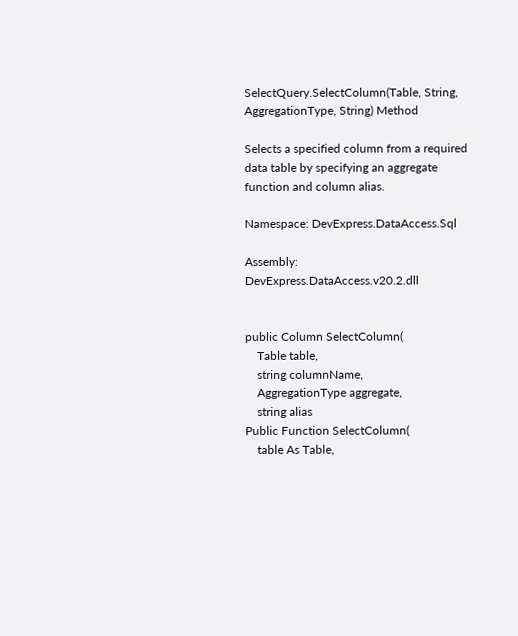SelectQuery.SelectColumn(Table, String, AggregationType, String) Method

Selects a specified column from a required data table by specifying an aggregate function and column alias.

Namespace: DevExpress.DataAccess.Sql

Assembly: DevExpress.DataAccess.v20.2.dll


public Column SelectColumn(
    Table table,
    string columnName,
    AggregationType aggregate,
    string alias
Public Function SelectColumn(
    table As Table,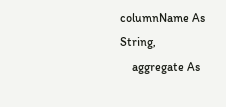columnName As String,
    aggregate As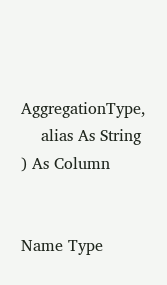AggregationType,
    alias As String
) As Column


Name Type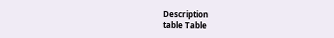Description
table Table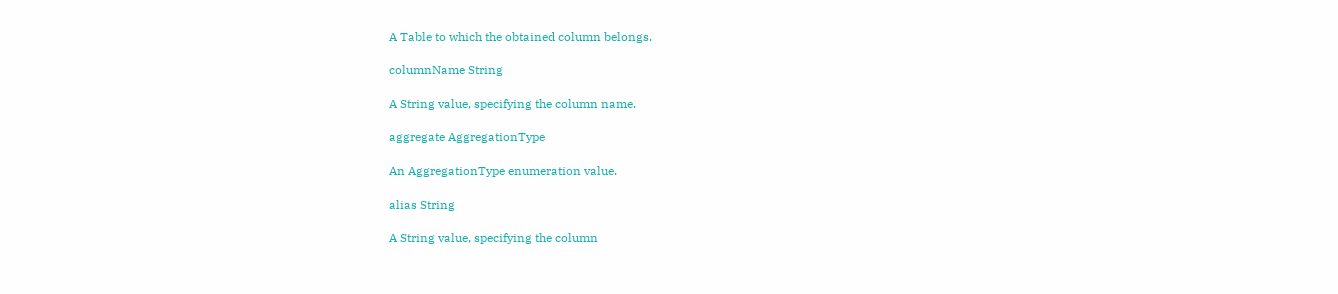A Table to which the obtained column belongs.

columnName String

A String value, specifying the column name.

aggregate AggregationType

An AggregationType enumeration value.

alias String

A String value, specifying the column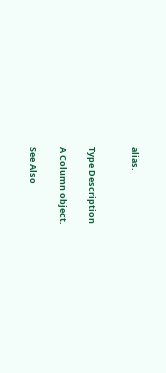alias.


Type Description

A Column object.

See Also